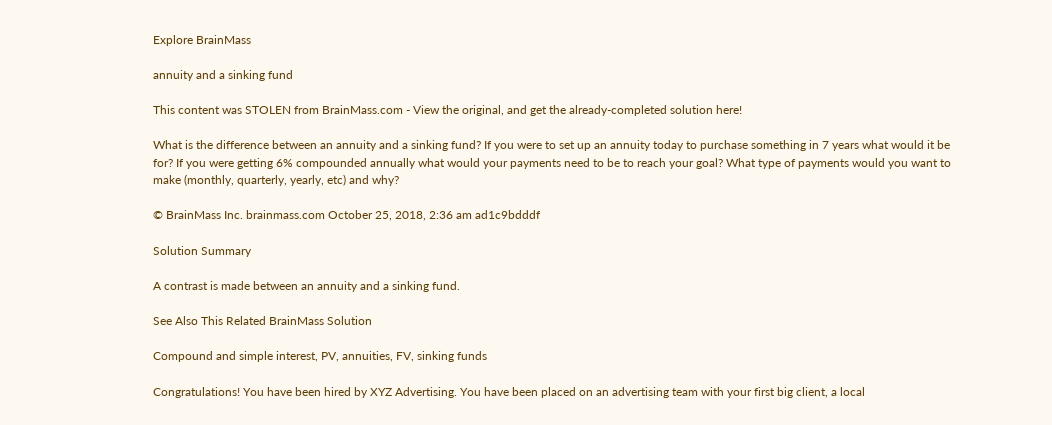Explore BrainMass

annuity and a sinking fund

This content was STOLEN from BrainMass.com - View the original, and get the already-completed solution here!

What is the difference between an annuity and a sinking fund? If you were to set up an annuity today to purchase something in 7 years what would it be for? If you were getting 6% compounded annually what would your payments need to be to reach your goal? What type of payments would you want to make (monthly, quarterly, yearly, etc) and why?

© BrainMass Inc. brainmass.com October 25, 2018, 2:36 am ad1c9bdddf

Solution Summary

A contrast is made between an annuity and a sinking fund.

See Also This Related BrainMass Solution

Compound and simple interest, PV, annuities, FV, sinking funds

Congratulations! You have been hired by XYZ Advertising. You have been placed on an advertising team with your first big client, a local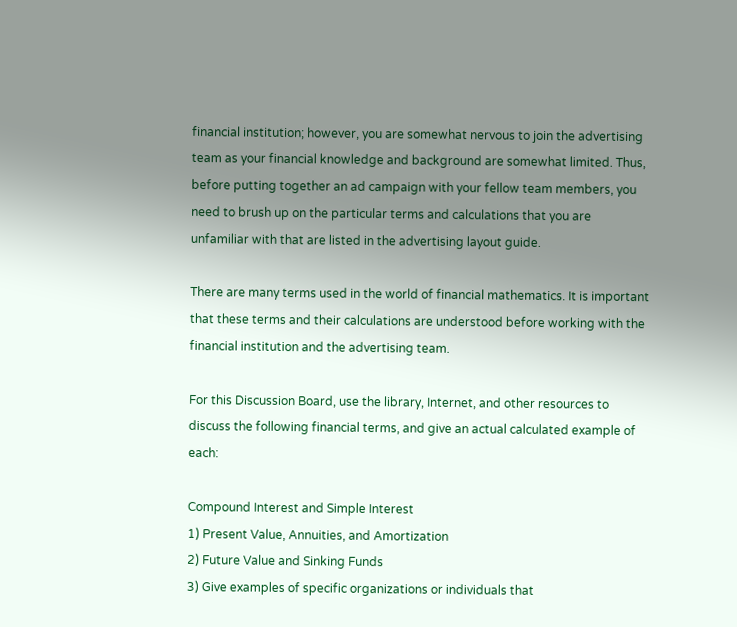financial institution; however, you are somewhat nervous to join the advertising team as your financial knowledge and background are somewhat limited. Thus, before putting together an ad campaign with your fellow team members, you need to brush up on the particular terms and calculations that you are unfamiliar with that are listed in the advertising layout guide.

There are many terms used in the world of financial mathematics. It is important that these terms and their calculations are understood before working with the financial institution and the advertising team.

For this Discussion Board, use the library, Internet, and other resources to discuss the following financial terms, and give an actual calculated example of each:

Compound Interest and Simple Interest
1) Present Value, Annuities, and Amortization
2) Future Value and Sinking Funds
3) Give examples of specific organizations or individuals that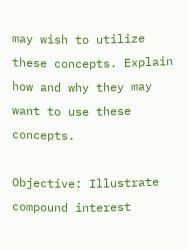may wish to utilize these concepts. Explain how and why they may want to use these concepts.

Objective: Illustrate compound interest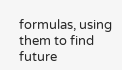formulas, using them to find future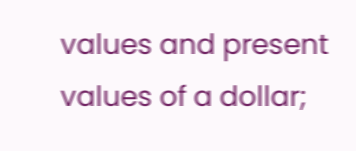values and present values of a dollar;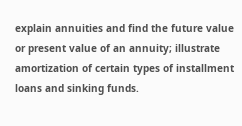explain annuities and find the future value or present value of an annuity; illustrate amortization of certain types of installment loans and sinking funds.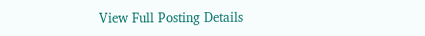View Full Posting Details